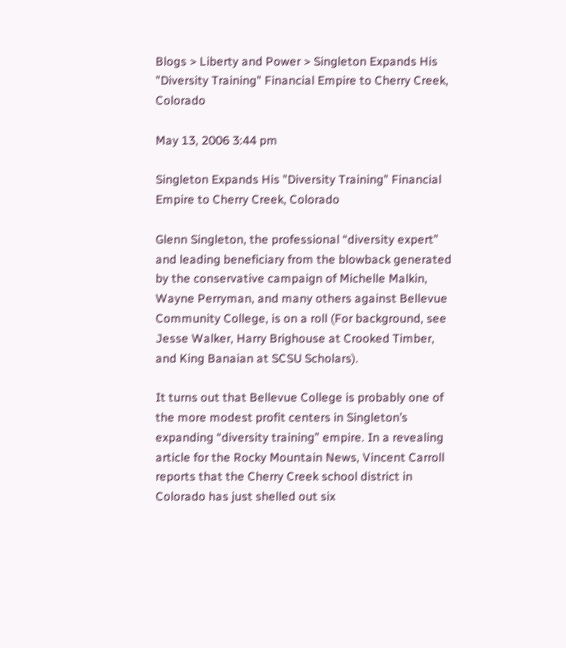Blogs > Liberty and Power > Singleton Expands His "Diversity Training" Financial Empire to Cherry Creek, Colorado

May 13, 2006 3:44 pm

Singleton Expands His "Diversity Training" Financial Empire to Cherry Creek, Colorado

Glenn Singleton, the professional “diversity expert” and leading beneficiary from the blowback generated by the conservative campaign of Michelle Malkin, Wayne Perryman, and many others against Bellevue Community College, is on a roll (For background, see Jesse Walker, Harry Brighouse at Crooked Timber, and King Banaian at SCSU Scholars).

It turns out that Bellevue College is probably one of the more modest profit centers in Singleton’s expanding “diversity training” empire. In a revealing article for the Rocky Mountain News, Vincent Carroll reports that the Cherry Creek school district in Colorado has just shelled out six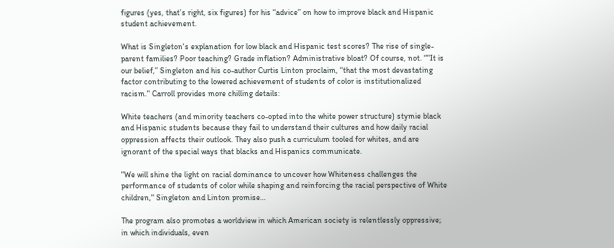figures (yes, that’s right, six figures) for his “advice” on how to improve black and Hispanic student achievement.

What is Singleton's explanation for low black and Hispanic test scores? The rise of single-parent families? Poor teaching? Grade inflation? Administrative bloat? Of course, not. “"It is our belief,” Singleton and his co-author Curtis Linton proclaim, “that the most devastating factor contributing to the lowered achievement of students of color is institutionalized racism." Carroll provides more chilling details:

White teachers (and minority teachers co-opted into the white power structure) stymie black and Hispanic students because they fail to understand their cultures and how daily racial oppression affects their outlook. They also push a curriculum tooled for whites, and are ignorant of the special ways that blacks and Hispanics communicate.

"We will shine the light on racial dominance to uncover how Whiteness challenges the performance of students of color while shaping and reinforcing the racial perspective of White children," Singleton and Linton promise…

The program also promotes a worldview in which American society is relentlessly oppressive; in which individuals, even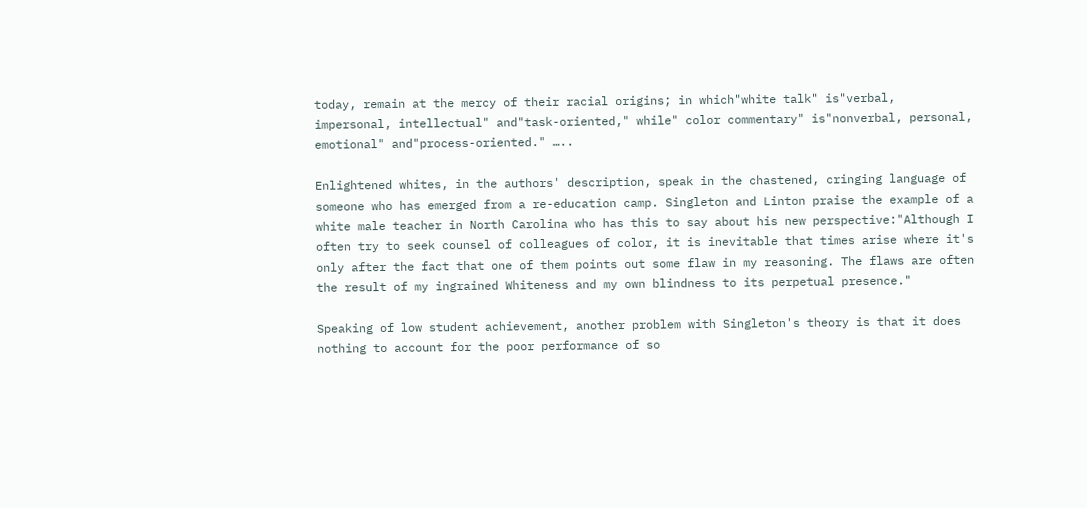today, remain at the mercy of their racial origins; in which"white talk" is"verbal, impersonal, intellectual" and"task-oriented," while" color commentary" is"nonverbal, personal, emotional" and"process-oriented." …..

Enlightened whites, in the authors' description, speak in the chastened, cringing language of someone who has emerged from a re-education camp. Singleton and Linton praise the example of a white male teacher in North Carolina who has this to say about his new perspective:"Although I often try to seek counsel of colleagues of color, it is inevitable that times arise where it's only after the fact that one of them points out some flaw in my reasoning. The flaws are often the result of my ingrained Whiteness and my own blindness to its perpetual presence."

Speaking of low student achievement, another problem with Singleton's theory is that it does nothing to account for the poor performance of so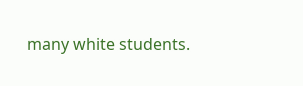many white students.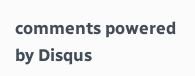comments powered by Disqus